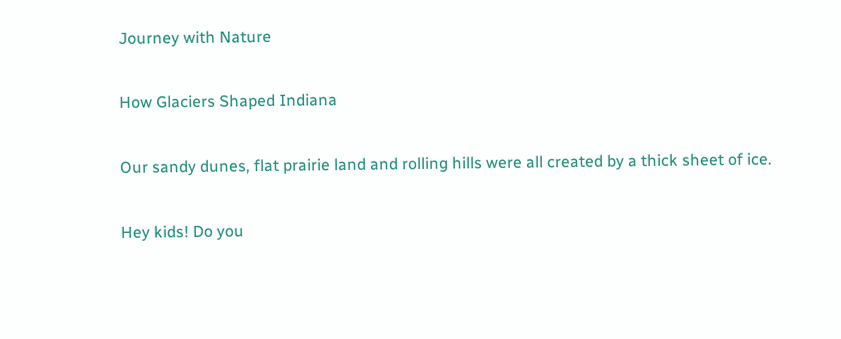Journey with Nature

How Glaciers Shaped Indiana

Our sandy dunes, flat prairie land and rolling hills were all created by a thick sheet of ice.

Hey kids! Do you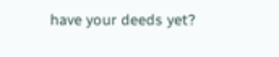have your deeds yet?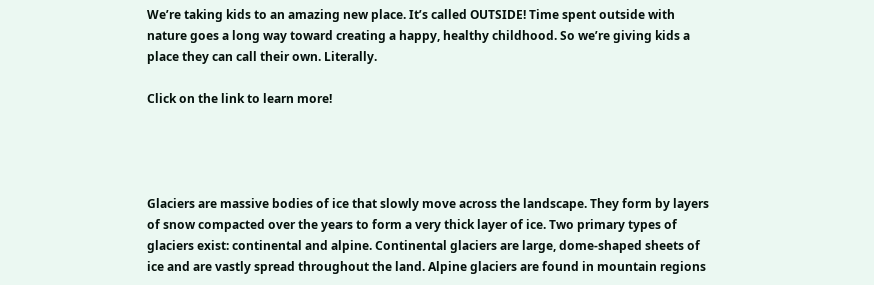We’re taking kids to an amazing new place. It’s called OUTSIDE! Time spent outside with nature goes a long way toward creating a happy, healthy childhood. So we’re giving kids a place they can call their own. Literally.

Click on the link to learn more!




Glaciers are massive bodies of ice that slowly move across the landscape. They form by layers of snow compacted over the years to form a very thick layer of ice. Two primary types of glaciers exist: continental and alpine. Continental glaciers are large, dome-shaped sheets of ice and are vastly spread throughout the land. Alpine glaciers are found in mountain regions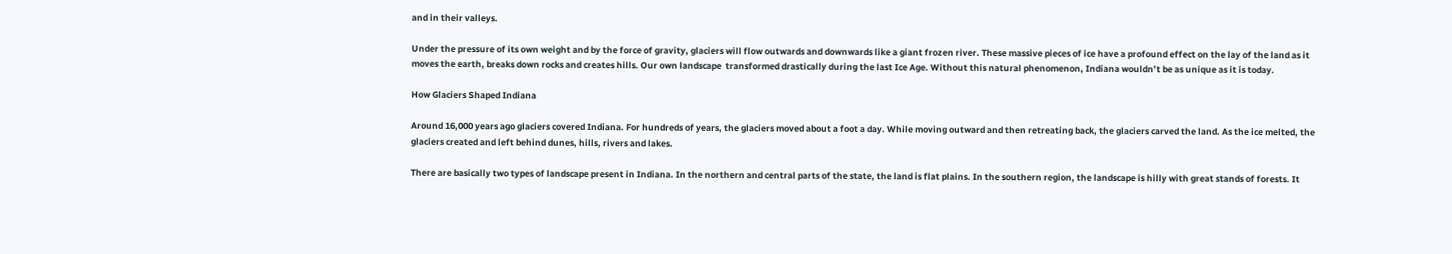and in their valleys.

Under the pressure of its own weight and by the force of gravity, glaciers will flow outwards and downwards like a giant frozen river. These massive pieces of ice have a profound effect on the lay of the land as it moves the earth, breaks down rocks and creates hills. Our own landscape  transformed drastically during the last Ice Age. Without this natural phenomenon, Indiana wouldn’t be as unique as it is today.

How Glaciers Shaped Indiana

Around 16,000 years ago glaciers covered Indiana. For hundreds of years, the glaciers moved about a foot a day. While moving outward and then retreating back, the glaciers carved the land. As the ice melted, the glaciers created and left behind dunes, hills, rivers and lakes.

There are basically two types of landscape present in Indiana. In the northern and central parts of the state, the land is flat plains. In the southern region, the landscape is hilly with great stands of forests. It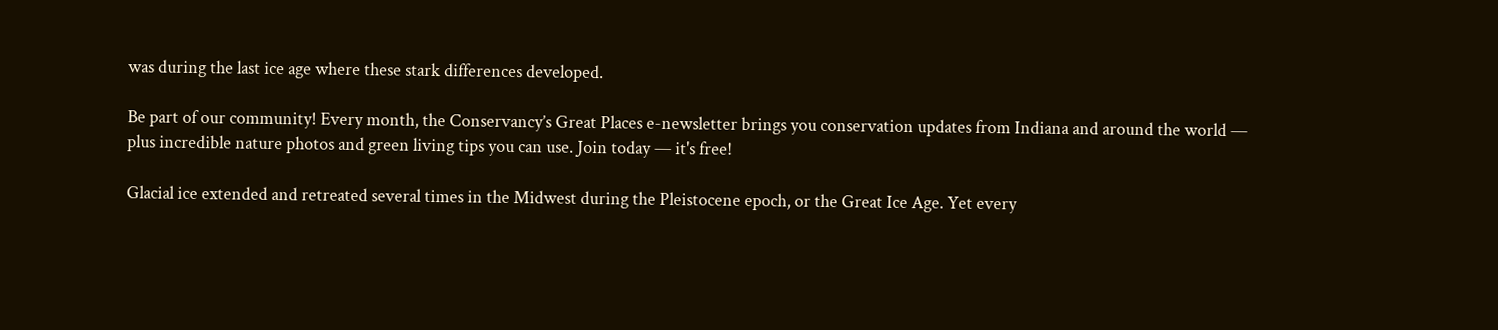was during the last ice age where these stark differences developed.

Be part of our community! Every month, the Conservancy’s Great Places e-newsletter brings you conservation updates from Indiana and around the world — plus incredible nature photos and green living tips you can use. Join today — it's free!

Glacial ice extended and retreated several times in the Midwest during the Pleistocene epoch, or the Great Ice Age. Yet every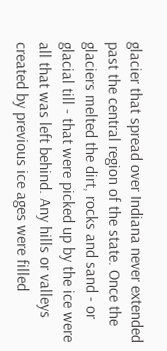glacier that spread over Indiana never extended past the central region of the state. Once the glaciers melted the dirt, rocks and sand - or glacial till - that were picked up by the ice were all that was left behind. Any hills or valleys created by previous ice ages were filled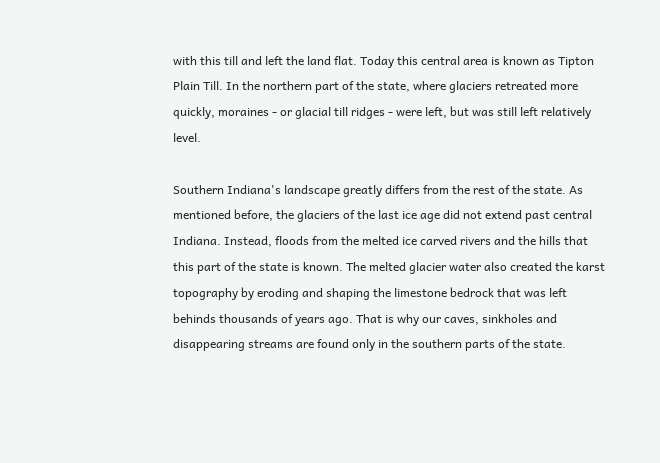with this till and left the land flat. Today this central area is known as Tipton Plain Till. In the northern part of the state, where glaciers retreated more quickly, moraines - or glacial till ridges - were left, but was still left relatively level.

Southern Indiana's landscape greatly differs from the rest of the state. As mentioned before, the glaciers of the last ice age did not extend past central Indiana. Instead, floods from the melted ice carved rivers and the hills that this part of the state is known. The melted glacier water also created the karst topography by eroding and shaping the limestone bedrock that was left behinds thousands of years ago. That is why our caves, sinkholes and disappearing streams are found only in the southern parts of the state.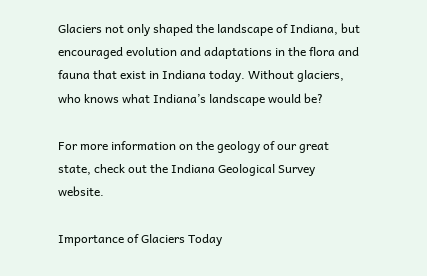Glaciers not only shaped the landscape of Indiana, but encouraged evolution and adaptations in the flora and fauna that exist in Indiana today. Without glaciers, who knows what Indiana’s landscape would be?

For more information on the geology of our great state, check out the Indiana Geological Survey website.

Importance of Glaciers Today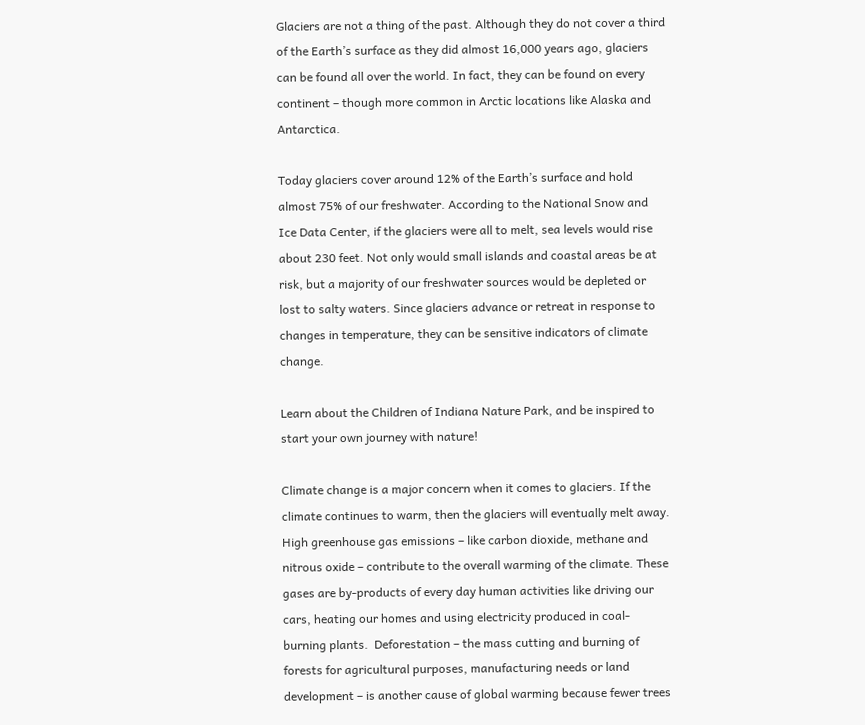Glaciers are not a thing of the past. Although they do not cover a third of the Earth’s surface as they did almost 16,000 years ago, glaciers can be found all over the world. In fact, they can be found on every continent – though more common in Arctic locations like Alaska and Antarctica.

Today glaciers cover around 12% of the Earth’s surface and hold almost 75% of our freshwater. According to the National Snow and Ice Data Center, if the glaciers were all to melt, sea levels would rise about 230 feet. Not only would small islands and coastal areas be at risk, but a majority of our freshwater sources would be depleted or lost to salty waters. Since glaciers advance or retreat in response to changes in temperature, they can be sensitive indicators of climate change.

Learn about the Children of Indiana Nature Park, and be inspired to start your own journey with nature!

Climate change is a major concern when it comes to glaciers. If the climate continues to warm, then the glaciers will eventually melt away. High greenhouse gas emissions – like carbon dioxide, methane and nitrous oxide – contribute to the overall warming of the climate. These gases are by-products of every day human activities like driving our cars, heating our homes and using electricity produced in coal-burning plants.  Deforestation – the mass cutting and burning of forests for agricultural purposes, manufacturing needs or land development – is another cause of global warming because fewer trees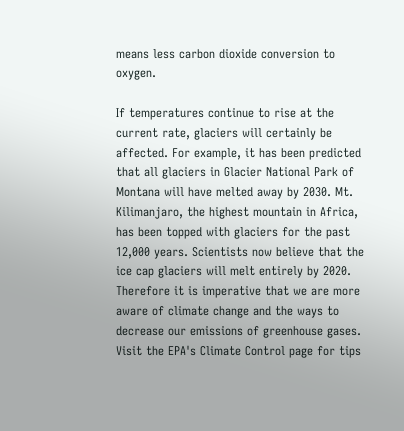means less carbon dioxide conversion to oxygen.

If temperatures continue to rise at the current rate, glaciers will certainly be affected. For example, it has been predicted that all glaciers in Glacier National Park of Montana will have melted away by 2030. Mt. Kilimanjaro, the highest mountain in Africa, has been topped with glaciers for the past 12,000 years. Scientists now believe that the ice cap glaciers will melt entirely by 2020. Therefore it is imperative that we are more aware of climate change and the ways to decrease our emissions of greenhouse gases. Visit the EPA's Climate Control page for tips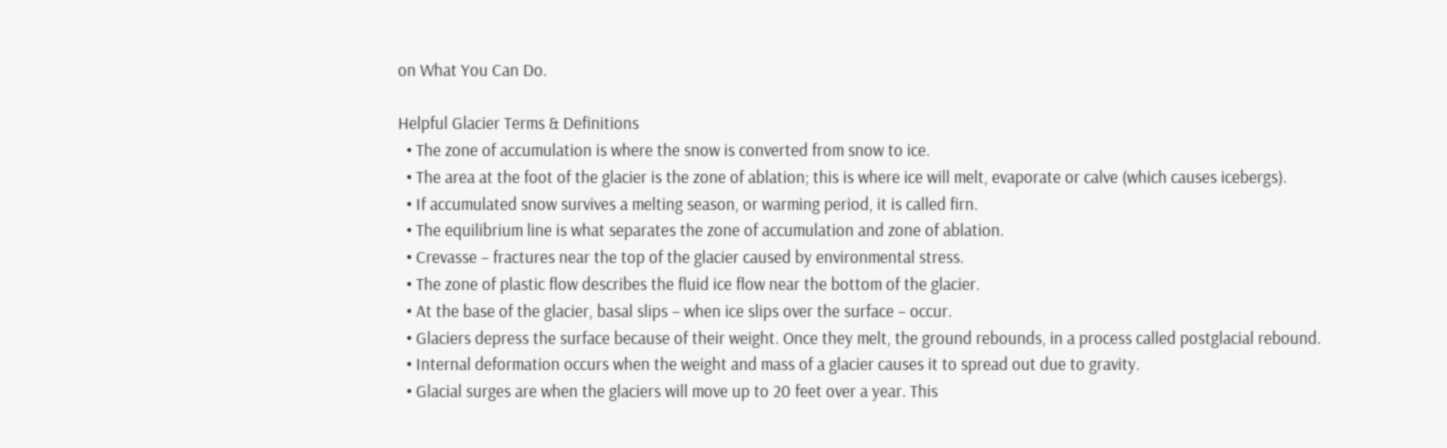on What You Can Do.

Helpful Glacier Terms & Definitions
  • The zone of accumulation is where the snow is converted from snow to ice.
  • The area at the foot of the glacier is the zone of ablation; this is where ice will melt, evaporate or calve (which causes icebergs).
  • If accumulated snow survives a melting season, or warming period, it is called firn.
  • The equilibrium line is what separates the zone of accumulation and zone of ablation.
  • Crevasse – fractures near the top of the glacier caused by environmental stress.
  • The zone of plastic flow describes the fluid ice flow near the bottom of the glacier.
  • At the base of the glacier, basal slips – when ice slips over the surface – occur.
  • Glaciers depress the surface because of their weight. Once they melt, the ground rebounds, in a process called postglacial rebound.
  • Internal deformation occurs when the weight and mass of a glacier causes it to spread out due to gravity.
  • Glacial surges are when the glaciers will move up to 20 feet over a year. This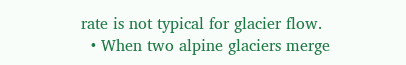rate is not typical for glacier flow.
  • When two alpine glaciers merge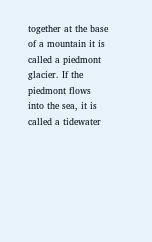together at the base of a mountain it is called a piedmont glacier. If the piedmont flows into the sea, it is called a tidewater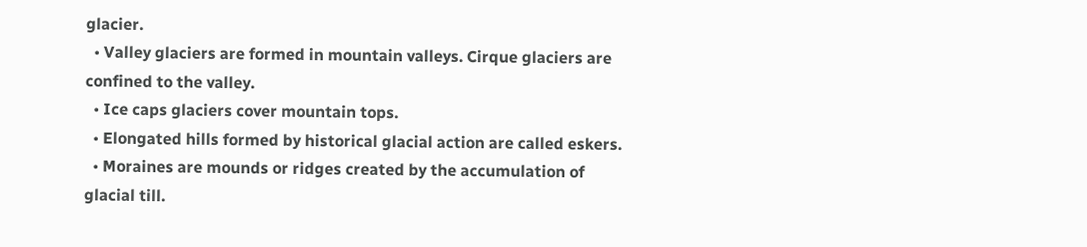glacier.
  • Valley glaciers are formed in mountain valleys. Cirque glaciers are confined to the valley.
  • Ice caps glaciers cover mountain tops.
  • Elongated hills formed by historical glacial action are called eskers.
  • Moraines are mounds or ridges created by the accumulation of glacial till.